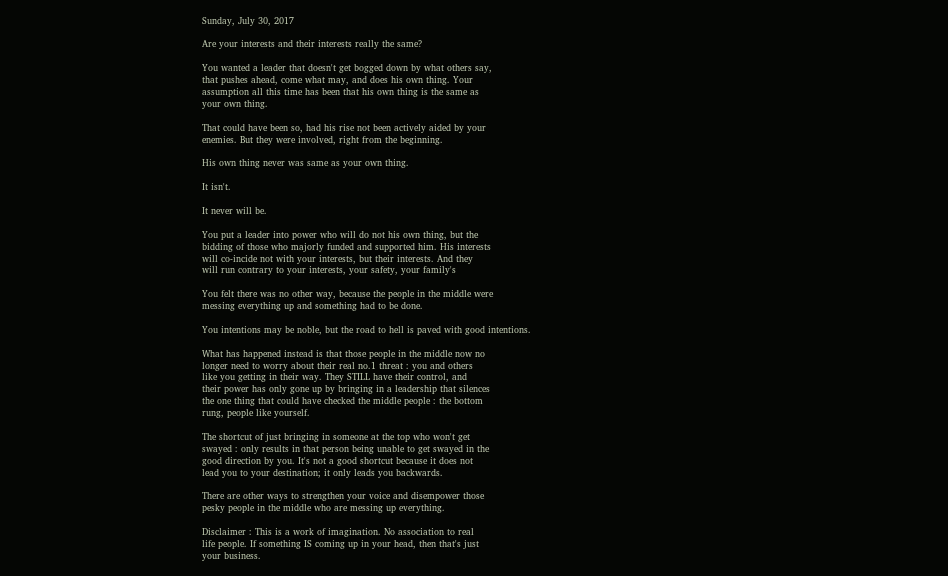Sunday, July 30, 2017

Are your interests and their interests really the same?

You wanted a leader that doesn't get bogged down by what others say,
that pushes ahead, come what may, and does his own thing. Your
assumption all this time has been that his own thing is the same as
your own thing.

That could have been so, had his rise not been actively aided by your
enemies. But they were involved, right from the beginning.

His own thing never was same as your own thing.

It isn't.

It never will be.

You put a leader into power who will do not his own thing, but the
bidding of those who majorly funded and supported him. His interests
will co-incide not with your interests, but their interests. And they
will run contrary to your interests, your safety, your family's

You felt there was no other way, because the people in the middle were
messing everything up and something had to be done.

You intentions may be noble, but the road to hell is paved with good intentions.

What has happened instead is that those people in the middle now no
longer need to worry about their real no.1 threat : you and others
like you getting in their way. They STILL have their control, and
their power has only gone up by bringing in a leadership that silences
the one thing that could have checked the middle people : the bottom
rung, people like yourself.

The shortcut of just bringing in someone at the top who won't get
swayed : only results in that person being unable to get swayed in the
good direction by you. It's not a good shortcut because it does not
lead you to your destination; it only leads you backwards.

There are other ways to strengthen your voice and disempower those
pesky people in the middle who are messing up everything.

Disclaimer : This is a work of imagination. No association to real
life people. If something IS coming up in your head, then that's just
your business.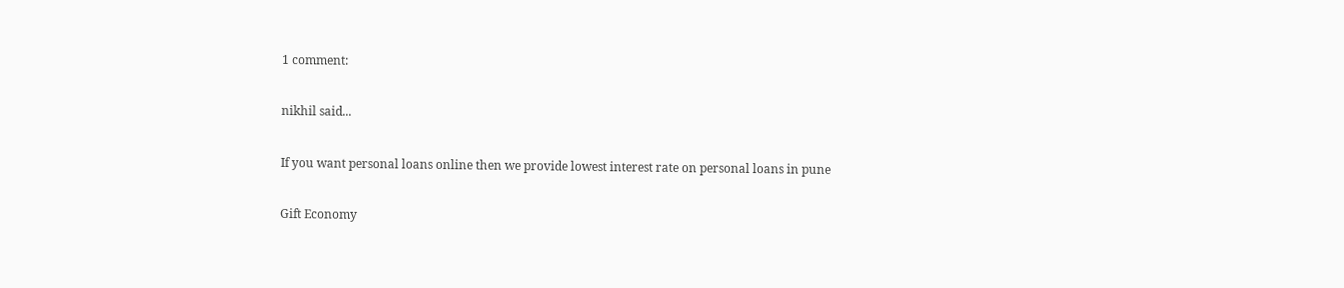1 comment:

nikhil said...

If you want personal loans online then we provide lowest interest rate on personal loans in pune

Gift Economy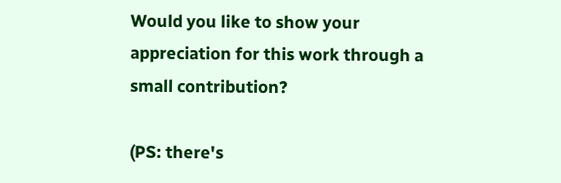Would you like to show your appreciation for this work through a small contribution?

(PS: there's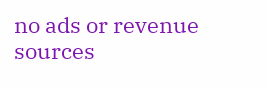no ads or revenue sources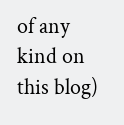of any kind on this blog)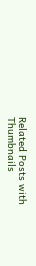Related Posts with Thumbnails